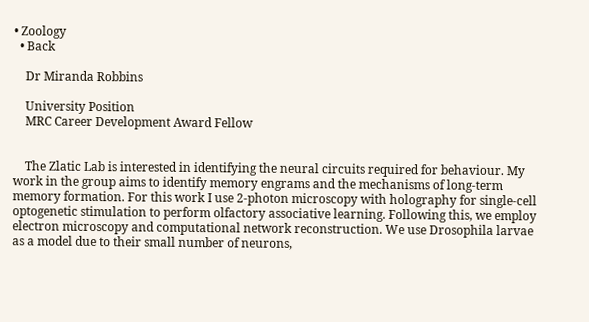• Zoology
  • Back

    Dr Miranda Robbins

    University Position
    MRC Career Development Award Fellow


    The Zlatic Lab is interested in identifying the neural circuits required for behaviour. My work in the group aims to identify memory engrams and the mechanisms of long-term memory formation. For this work I use 2-photon microscopy with holography for single-cell optogenetic stimulation to perform olfactory associative learning. Following this, we employ electron microscopy and computational network reconstruction. We use Drosophila larvae as a model due to their small number of neurons,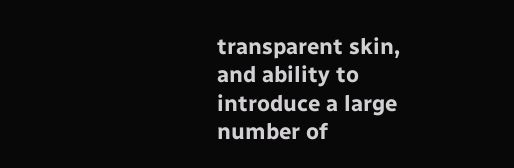transparent skin, and ability to introduce a large number of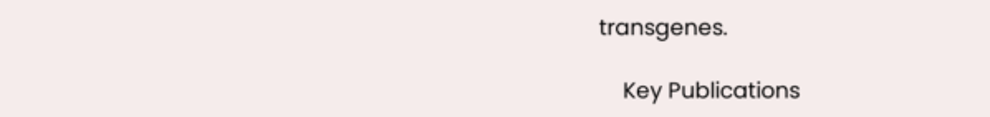transgenes.

    Key Publications